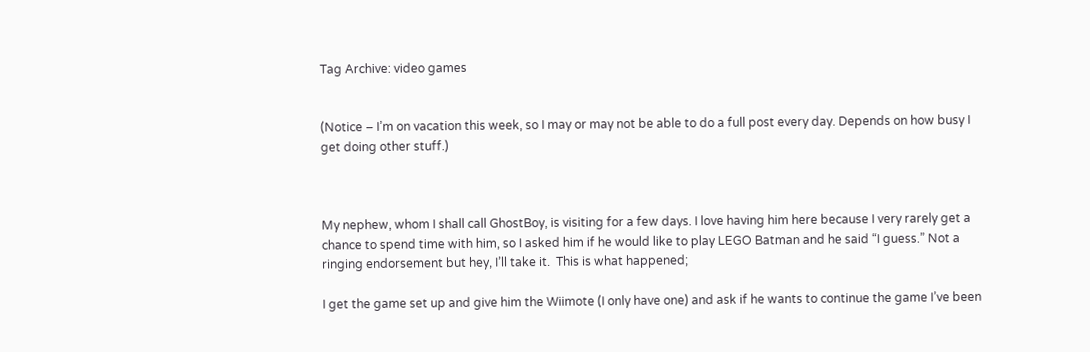Tag Archive: video games


(Notice – I’m on vacation this week, so I may or may not be able to do a full post every day. Depends on how busy I get doing other stuff.)



My nephew, whom I shall call GhostBoy, is visiting for a few days. I love having him here because I very rarely get a chance to spend time with him, so I asked him if he would like to play LEGO Batman and he said “I guess.” Not a ringing endorsement but hey, I’ll take it.  This is what happened;

I get the game set up and give him the Wiimote (I only have one) and ask if he wants to continue the game I’ve been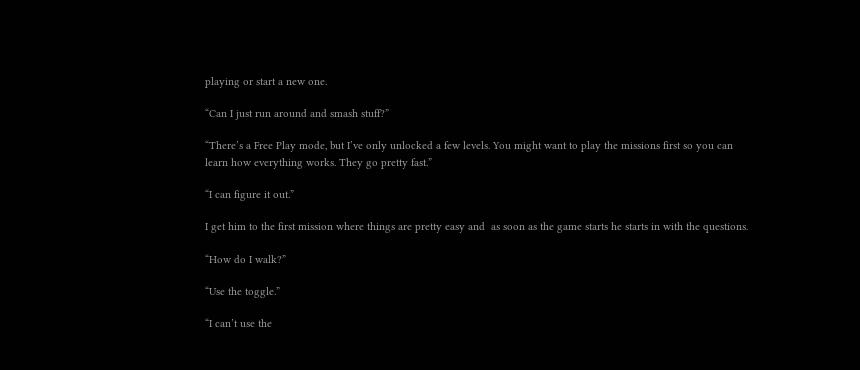playing or start a new one.

“Can I just run around and smash stuff?”

“There’s a Free Play mode, but I’ve only unlocked a few levels. You might want to play the missions first so you can learn how everything works. They go pretty fast.”

“I can figure it out.”

I get him to the first mission where things are pretty easy and  as soon as the game starts he starts in with the questions.

“How do I walk?”

“Use the toggle.”

“I can’t use the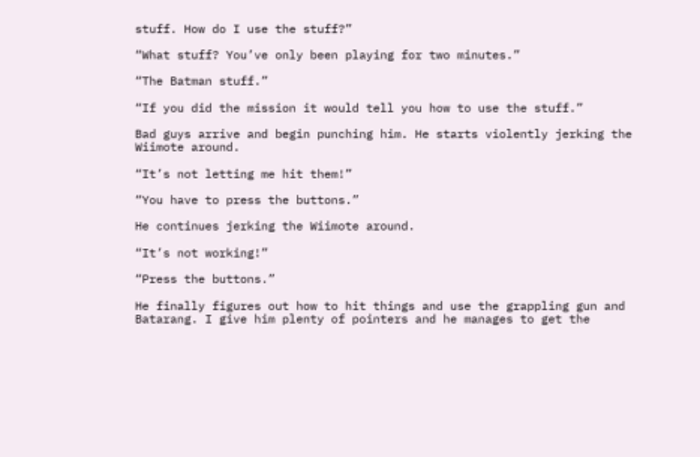stuff. How do I use the stuff?”

“What stuff? You’ve only been playing for two minutes.”

“The Batman stuff.”

“If you did the mission it would tell you how to use the stuff.”

Bad guys arrive and begin punching him. He starts violently jerking the Wiimote around.

“It’s not letting me hit them!”

“You have to press the buttons.”

He continues jerking the Wiimote around.

“It’s not working!”

“Press the buttons.”

He finally figures out how to hit things and use the grappling gun and Batarang. I give him plenty of pointers and he manages to get the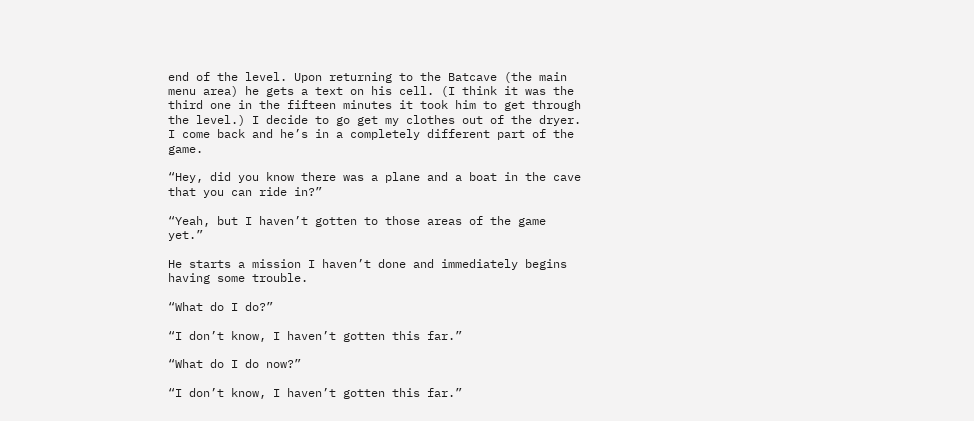end of the level. Upon returning to the Batcave (the main menu area) he gets a text on his cell. (I think it was the third one in the fifteen minutes it took him to get through the level.) I decide to go get my clothes out of the dryer. I come back and he’s in a completely different part of the game.

“Hey, did you know there was a plane and a boat in the cave that you can ride in?”

“Yeah, but I haven’t gotten to those areas of the game yet.”

He starts a mission I haven’t done and immediately begins having some trouble.

“What do I do?”

“I don’t know, I haven’t gotten this far.”

“What do I do now?”

“I don’t know, I haven’t gotten this far.”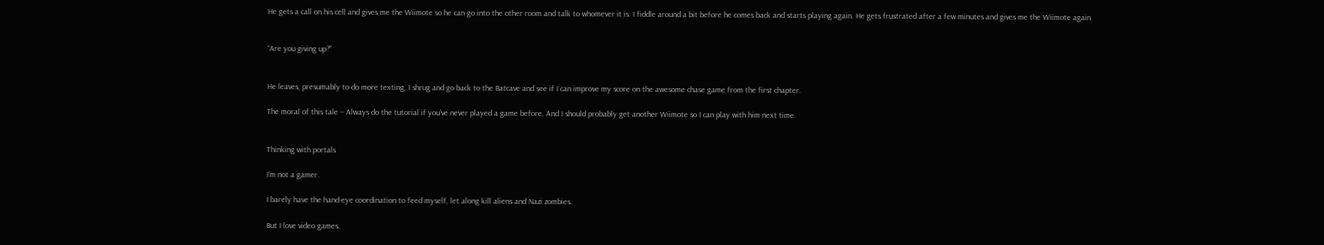He gets a call on his cell and gives me the Wiimote so he can go into the other room and talk to whomever it is. I fiddle around a bit before he comes back and starts playing again. He gets frustrated after a few minutes and gives me the Wiimote again.


“Are you giving up?”


He leaves, presumably to do more texting, I shrug and go back to the Batcave and see if I can improve my score on the awesome chase game from the first chapter.

The moral of this tale – Always do the tutorial if you’ve never played a game before. And I should probably get another Wiimote so I can play with him next time.


Thinking with portals

I’m not a gamer.

I barely have the hand-eye coordination to feed myself, let along kill aliens and Nazi zombies.

But I love video games.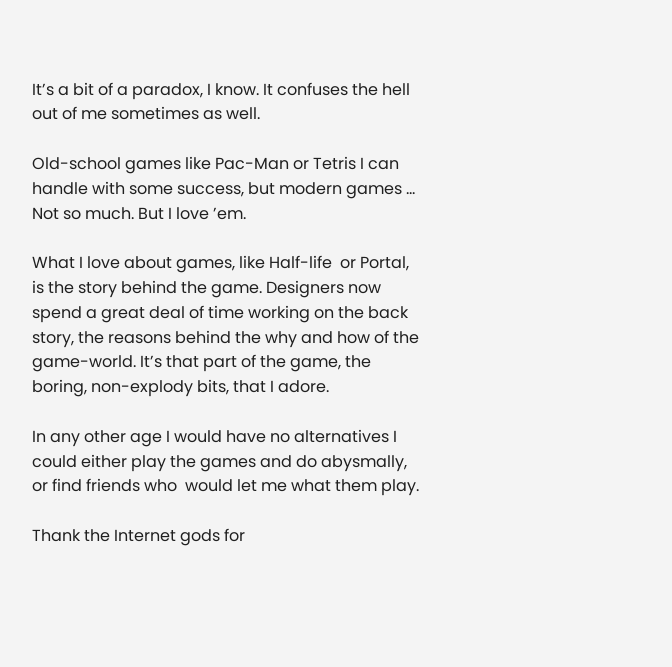It’s a bit of a paradox, I know. It confuses the hell out of me sometimes as well.

Old-school games like Pac-Man or Tetris I can handle with some success, but modern games … Not so much. But I love ’em.

What I love about games, like Half-life  or Portal, is the story behind the game. Designers now spend a great deal of time working on the back story, the reasons behind the why and how of the game-world. It’s that part of the game, the boring, non-explody bits, that I adore.

In any other age I would have no alternatives I could either play the games and do abysmally, or find friends who  would let me what them play.

Thank the Internet gods for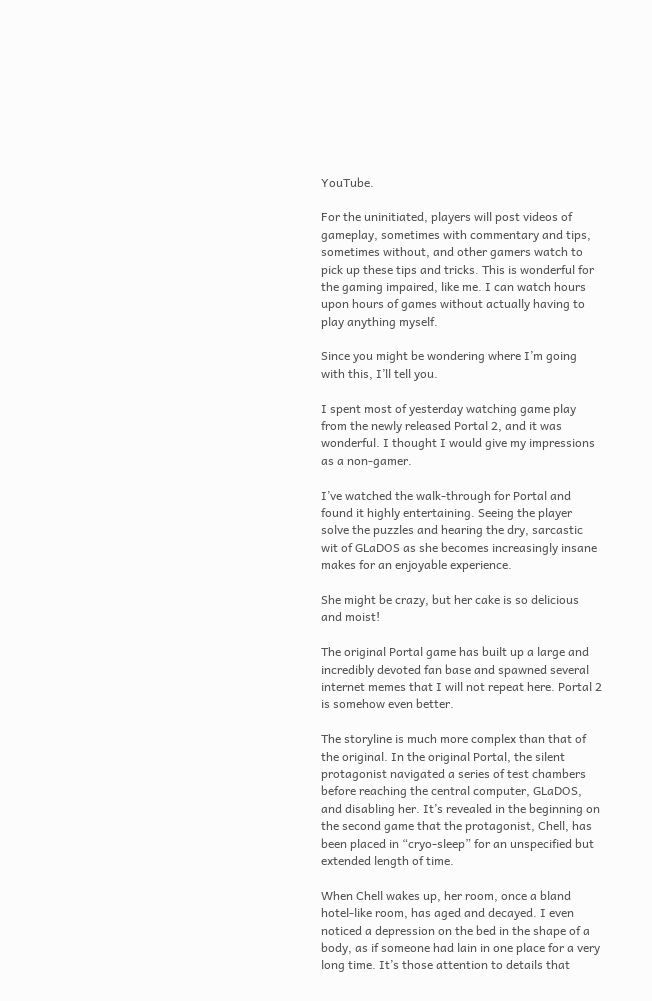YouTube.

For the uninitiated, players will post videos of gameplay, sometimes with commentary and tips, sometimes without, and other gamers watch to pick up these tips and tricks. This is wonderful for the gaming impaired, like me. I can watch hours upon hours of games without actually having to play anything myself.

Since you might be wondering where I’m going with this, I’ll tell you.

I spent most of yesterday watching game play from the newly released Portal 2, and it was wonderful. I thought I would give my impressions as a non-gamer.

I’ve watched the walk-through for Portal and found it highly entertaining. Seeing the player solve the puzzles and hearing the dry, sarcastic wit of GLaDOS as she becomes increasingly insane makes for an enjoyable experience.

She might be crazy, but her cake is so delicious and moist!

The original Portal game has built up a large and incredibly devoted fan base and spawned several internet memes that I will not repeat here. Portal 2 is somehow even better.

The storyline is much more complex than that of the original. In the original Portal, the silent protagonist navigated a series of test chambers before reaching the central computer, GLaDOS, and disabling her. It’s revealed in the beginning on the second game that the protagonist, Chell, has been placed in “cryo-sleep” for an unspecified but extended length of time.

When Chell wakes up, her room, once a bland hotel-like room, has aged and decayed. I even noticed a depression on the bed in the shape of a body, as if someone had lain in one place for a very long time. It’s those attention to details that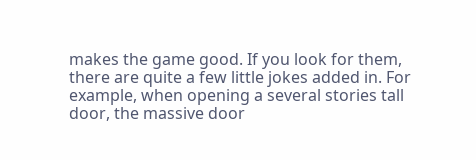makes the game good. If you look for them, there are quite a few little jokes added in. For example, when opening a several stories tall door, the massive door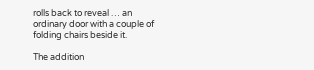rolls back to reveal … an ordinary door with a couple of folding chairs beside it.

The addition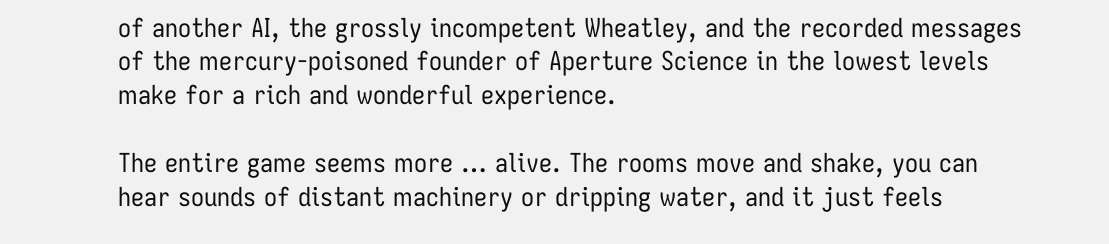of another AI, the grossly incompetent Wheatley, and the recorded messages of the mercury-poisoned founder of Aperture Science in the lowest levels make for a rich and wonderful experience.

The entire game seems more … alive. The rooms move and shake, you can hear sounds of distant machinery or dripping water, and it just feels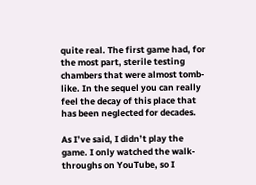quite real. The first game had, for the most part, sterile testing chambers that were almost tomb-like. In the sequel you can really feel the decay of this place that has been neglected for decades.

As I’ve said, I didn’t play the game. I only watched the walk-throughs on YouTube, so I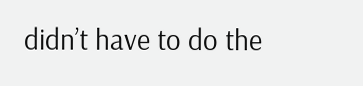didn’t have to do the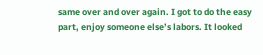same over and over again. I got to do the easy part, enjoy someone else’s labors. It looked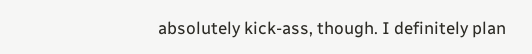absolutely kick-ass, though. I definitely plan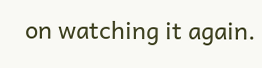on watching it again.